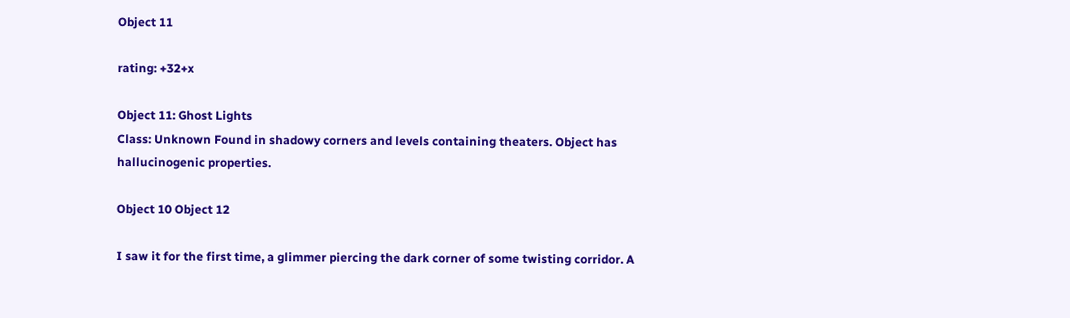Object 11

rating: +32+x

Object 11: Ghost Lights
Class: Unknown Found in shadowy corners and levels containing theaters. Object has hallucinogenic properties.

Object 10 Object 12

I saw it for the first time, a glimmer piercing the dark corner of some twisting corridor. A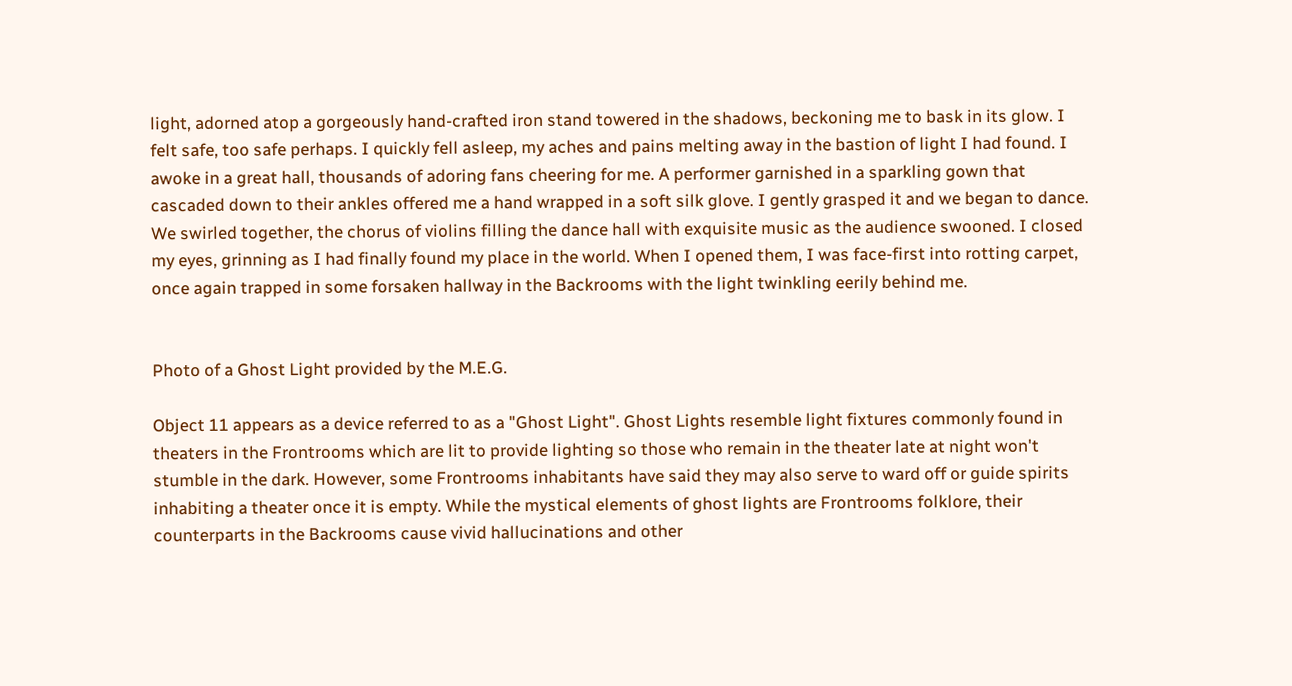light, adorned atop a gorgeously hand-crafted iron stand towered in the shadows, beckoning me to bask in its glow. I felt safe, too safe perhaps. I quickly fell asleep, my aches and pains melting away in the bastion of light I had found. I awoke in a great hall, thousands of adoring fans cheering for me. A performer garnished in a sparkling gown that cascaded down to their ankles offered me a hand wrapped in a soft silk glove. I gently grasped it and we began to dance. We swirled together, the chorus of violins filling the dance hall with exquisite music as the audience swooned. I closed my eyes, grinning as I had finally found my place in the world. When I opened them, I was face-first into rotting carpet, once again trapped in some forsaken hallway in the Backrooms with the light twinkling eerily behind me.


Photo of a Ghost Light provided by the M.E.G.

Object 11 appears as a device referred to as a "Ghost Light". Ghost Lights resemble light fixtures commonly found in theaters in the Frontrooms which are lit to provide lighting so those who remain in the theater late at night won't stumble in the dark. However, some Frontrooms inhabitants have said they may also serve to ward off or guide spirits inhabiting a theater once it is empty. While the mystical elements of ghost lights are Frontrooms folklore, their counterparts in the Backrooms cause vivid hallucinations and other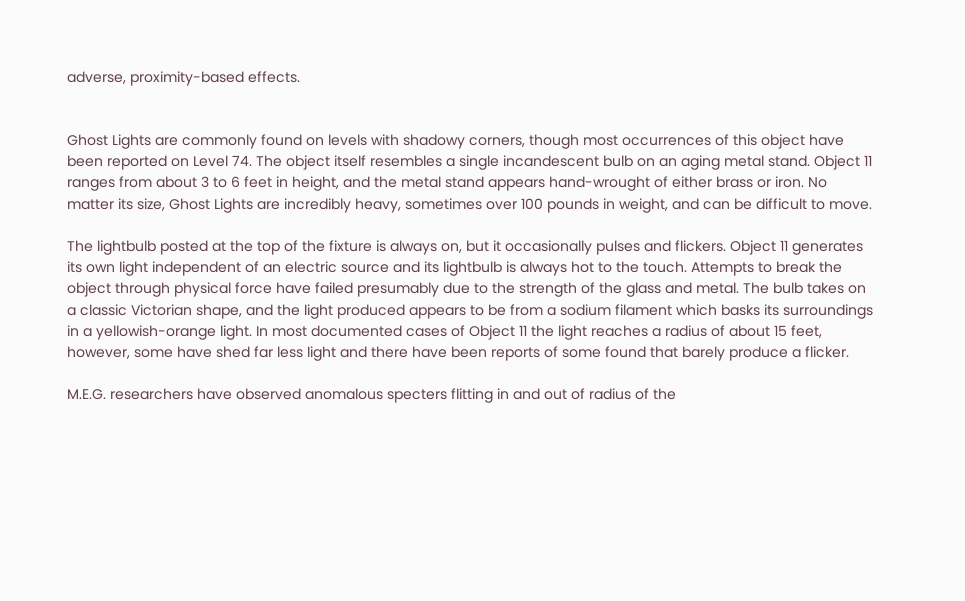adverse, proximity-based effects.


Ghost Lights are commonly found on levels with shadowy corners, though most occurrences of this object have been reported on Level 74. The object itself resembles a single incandescent bulb on an aging metal stand. Object 11 ranges from about 3 to 6 feet in height, and the metal stand appears hand-wrought of either brass or iron. No matter its size, Ghost Lights are incredibly heavy, sometimes over 100 pounds in weight, and can be difficult to move.

The lightbulb posted at the top of the fixture is always on, but it occasionally pulses and flickers. Object 11 generates its own light independent of an electric source and its lightbulb is always hot to the touch. Attempts to break the object through physical force have failed presumably due to the strength of the glass and metal. The bulb takes on a classic Victorian shape, and the light produced appears to be from a sodium filament which basks its surroundings in a yellowish-orange light. In most documented cases of Object 11 the light reaches a radius of about 15 feet, however, some have shed far less light and there have been reports of some found that barely produce a flicker.

M.E.G. researchers have observed anomalous specters flitting in and out of radius of the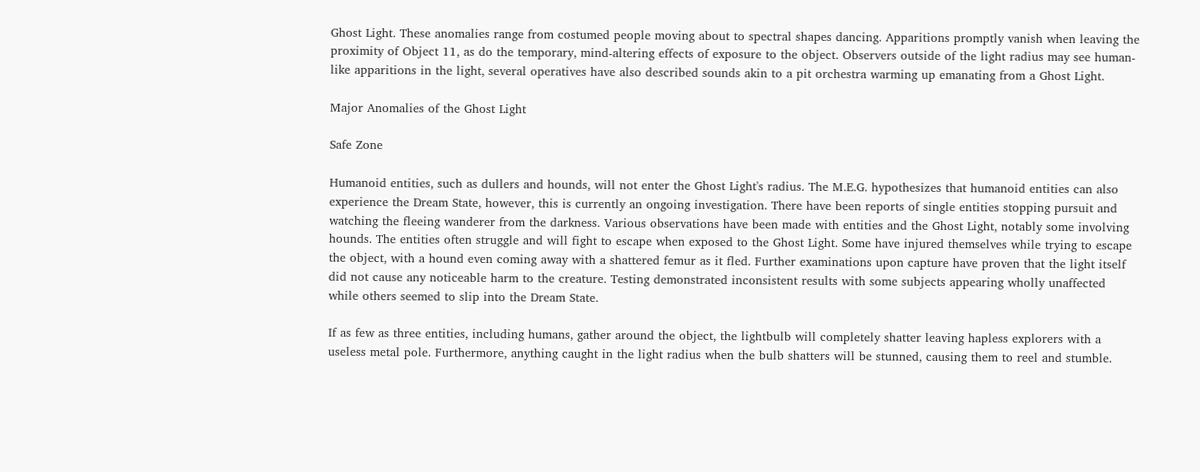Ghost Light. These anomalies range from costumed people moving about to spectral shapes dancing. Apparitions promptly vanish when leaving the proximity of Object 11, as do the temporary, mind-altering effects of exposure to the object. Observers outside of the light radius may see human-like apparitions in the light, several operatives have also described sounds akin to a pit orchestra warming up emanating from a Ghost Light.

Major Anomalies of the Ghost Light

Safe Zone

Humanoid entities, such as dullers and hounds, will not enter the Ghost Light's radius. The M.E.G. hypothesizes that humanoid entities can also experience the Dream State, however, this is currently an ongoing investigation. There have been reports of single entities stopping pursuit and watching the fleeing wanderer from the darkness. Various observations have been made with entities and the Ghost Light, notably some involving hounds. The entities often struggle and will fight to escape when exposed to the Ghost Light. Some have injured themselves while trying to escape the object, with a hound even coming away with a shattered femur as it fled. Further examinations upon capture have proven that the light itself did not cause any noticeable harm to the creature. Testing demonstrated inconsistent results with some subjects appearing wholly unaffected while others seemed to slip into the Dream State.

If as few as three entities, including humans, gather around the object, the lightbulb will completely shatter leaving hapless explorers with a useless metal pole. Furthermore, anything caught in the light radius when the bulb shatters will be stunned, causing them to reel and stumble.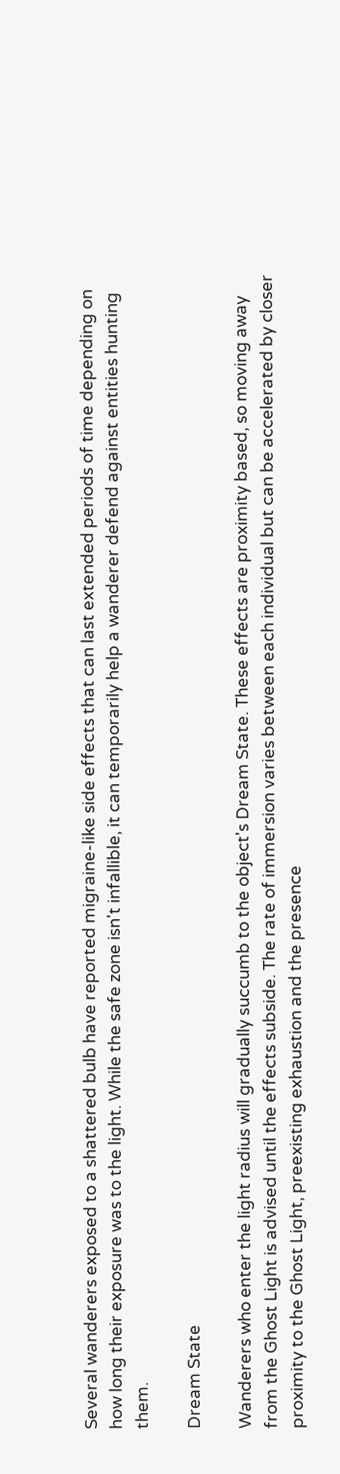Several wanderers exposed to a shattered bulb have reported migraine-like side effects that can last extended periods of time depending on how long their exposure was to the light. While the safe zone isn't infallible, it can temporarily help a wanderer defend against entities hunting them.

Dream State

Wanderers who enter the light radius will gradually succumb to the object's Dream State. These effects are proximity based, so moving away from the Ghost Light is advised until the effects subside. The rate of immersion varies between each individual but can be accelerated by closer proximity to the Ghost Light, preexisting exhaustion and the presence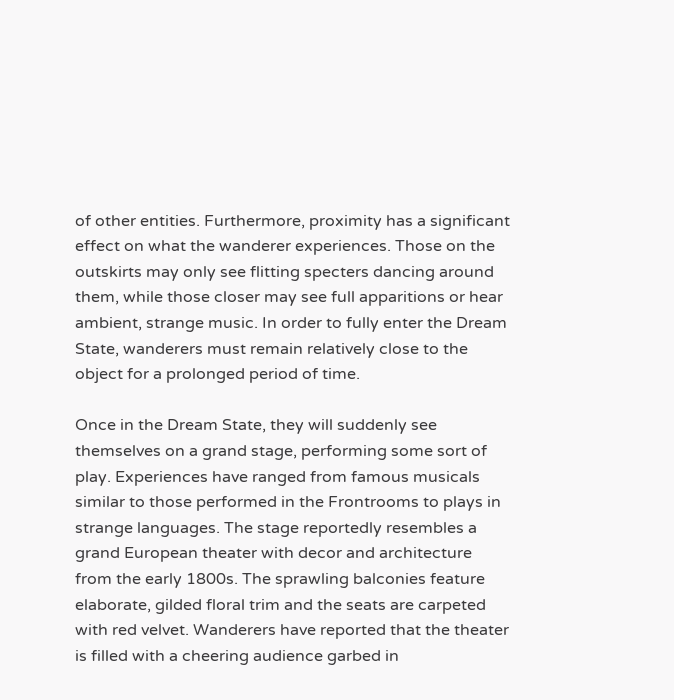of other entities. Furthermore, proximity has a significant effect on what the wanderer experiences. Those on the outskirts may only see flitting specters dancing around them, while those closer may see full apparitions or hear ambient, strange music. In order to fully enter the Dream State, wanderers must remain relatively close to the object for a prolonged period of time.

Once in the Dream State, they will suddenly see themselves on a grand stage, performing some sort of play. Experiences have ranged from famous musicals similar to those performed in the Frontrooms to plays in strange languages. The stage reportedly resembles a grand European theater with decor and architecture from the early 1800s. The sprawling balconies feature elaborate, gilded floral trim and the seats are carpeted with red velvet. Wanderers have reported that the theater is filled with a cheering audience garbed in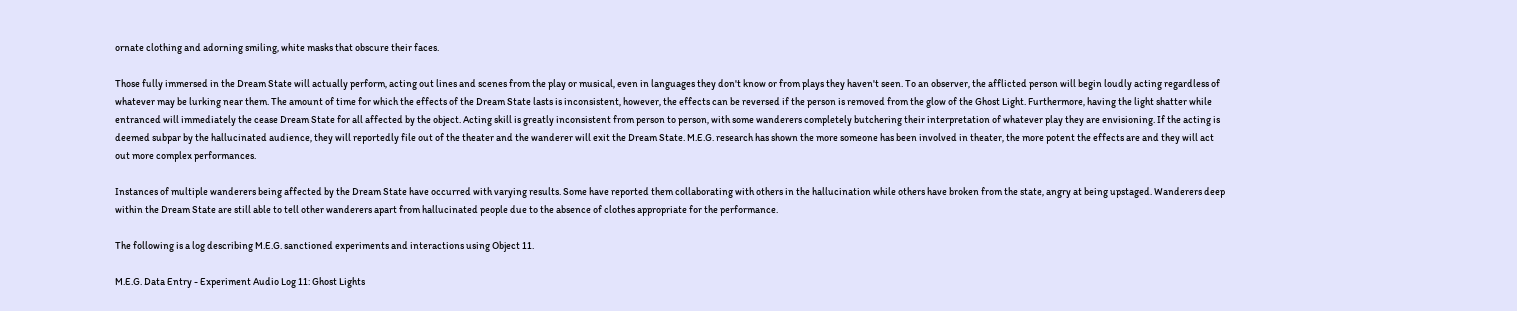ornate clothing and adorning smiling, white masks that obscure their faces.

Those fully immersed in the Dream State will actually perform, acting out lines and scenes from the play or musical, even in languages they don't know or from plays they haven't seen. To an observer, the afflicted person will begin loudly acting regardless of whatever may be lurking near them. The amount of time for which the effects of the Dream State lasts is inconsistent, however, the effects can be reversed if the person is removed from the glow of the Ghost Light. Furthermore, having the light shatter while entranced will immediately the cease Dream State for all affected by the object. Acting skill is greatly inconsistent from person to person, with some wanderers completely butchering their interpretation of whatever play they are envisioning. If the acting is deemed subpar by the hallucinated audience, they will reportedly file out of the theater and the wanderer will exit the Dream State. M.E.G. research has shown the more someone has been involved in theater, the more potent the effects are and they will act out more complex performances.

Instances of multiple wanderers being affected by the Dream State have occurred with varying results. Some have reported them collaborating with others in the hallucination while others have broken from the state, angry at being upstaged. Wanderers deep within the Dream State are still able to tell other wanderers apart from hallucinated people due to the absence of clothes appropriate for the performance.

The following is a log describing M.E.G. sanctioned experiments and interactions using Object 11.

M.E.G. Data Entry - Experiment Audio Log 11: Ghost Lights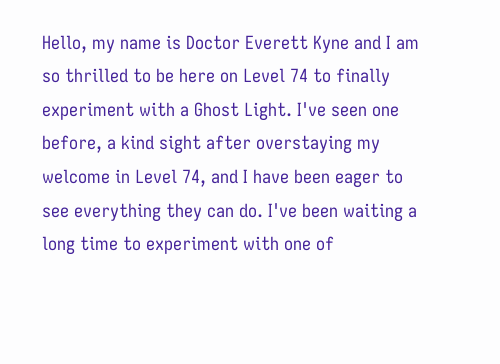Hello, my name is Doctor Everett Kyne and I am so thrilled to be here on Level 74 to finally experiment with a Ghost Light. I've seen one before, a kind sight after overstaying my welcome in Level 74, and I have been eager to see everything they can do. I've been waiting a long time to experiment with one of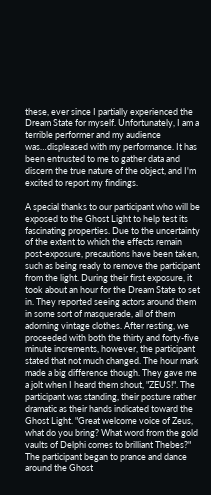these, ever since I partially experienced the Dream State for myself. Unfortunately, I am a terrible performer and my audience was…displeased with my performance. It has been entrusted to me to gather data and discern the true nature of the object, and I'm excited to report my findings.

A special thanks to our participant who will be exposed to the Ghost Light to help test its fascinating properties. Due to the uncertainty of the extent to which the effects remain post-exposure, precautions have been taken, such as being ready to remove the participant from the light. During their first exposure, it took about an hour for the Dream State to set in. They reported seeing actors around them in some sort of masquerade, all of them adorning vintage clothes. After resting, we proceeded with both the thirty and forty-five minute increments, however, the participant stated that not much changed. The hour mark made a big difference though. They gave me a jolt when I heard them shout, "ZEUS!". The participant was standing, their posture rather dramatic as their hands indicated toward the Ghost Light. "Great welcome voice of Zeus, what do you bring? What word from the gold vaults of Delphi comes to brilliant Thebes?" The participant began to prance and dance around the Ghost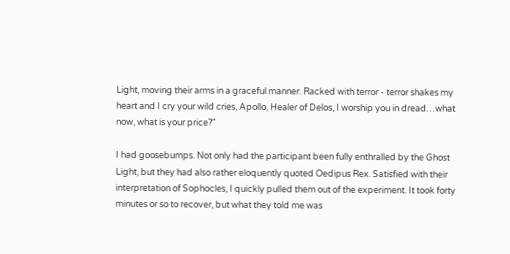Light, moving their arms in a graceful manner. Racked with terror - terror shakes my heart and I cry your wild cries, Apollo, Healer of Delos, I worship you in dread…what now, what is your price?"

I had goosebumps. Not only had the participant been fully enthralled by the Ghost Light, but they had also rather eloquently quoted Oedipus Rex. Satisfied with their interpretation of Sophocles, I quickly pulled them out of the experiment. It took forty minutes or so to recover, but what they told me was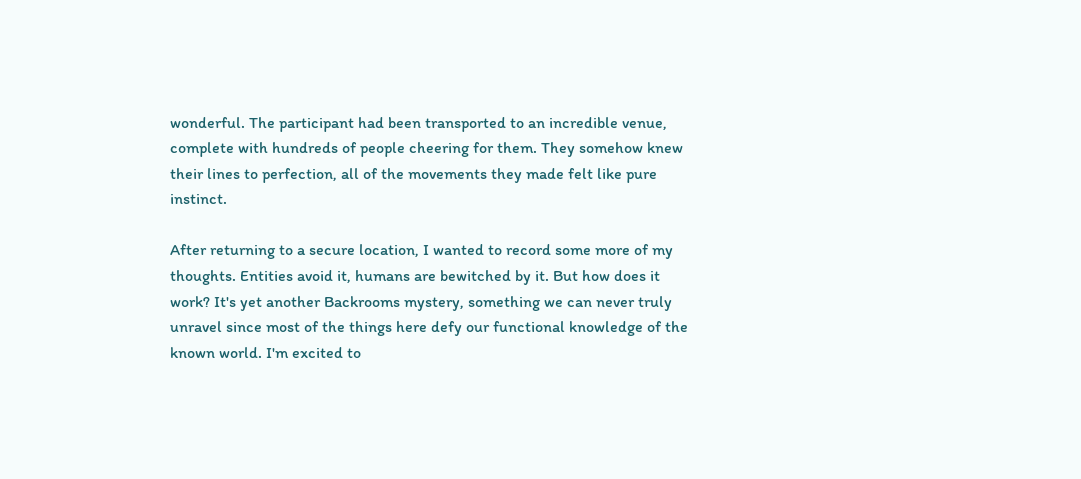wonderful. The participant had been transported to an incredible venue, complete with hundreds of people cheering for them. They somehow knew their lines to perfection, all of the movements they made felt like pure instinct.

After returning to a secure location, I wanted to record some more of my thoughts. Entities avoid it, humans are bewitched by it. But how does it work? It's yet another Backrooms mystery, something we can never truly unravel since most of the things here defy our functional knowledge of the known world. I'm excited to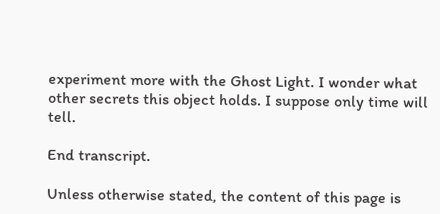experiment more with the Ghost Light. I wonder what other secrets this object holds. I suppose only time will tell.

End transcript.

Unless otherwise stated, the content of this page is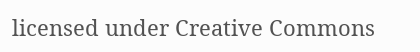licensed under Creative Commons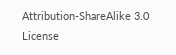Attribution-ShareAlike 3.0 License